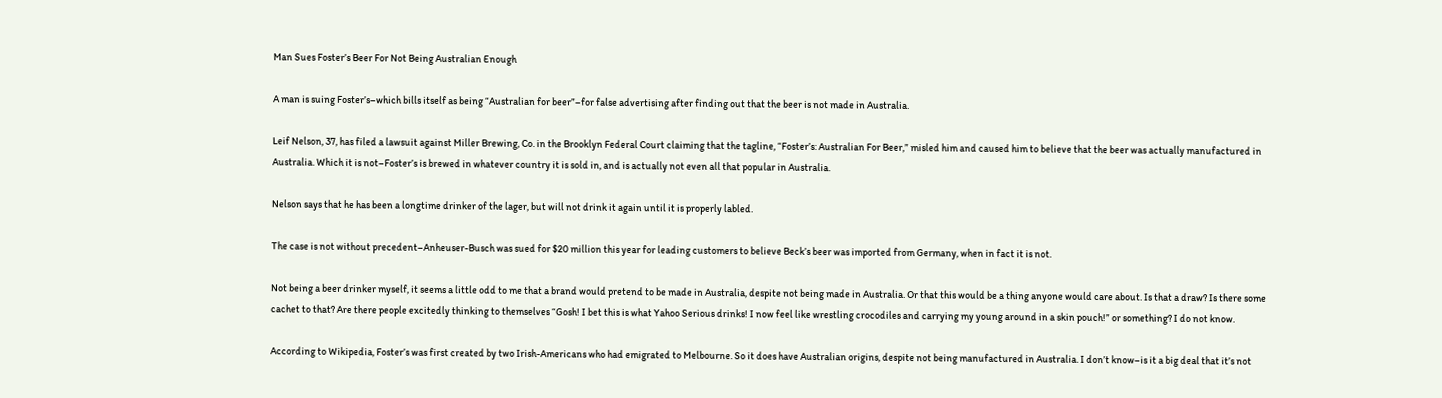Man Sues Foster’s Beer For Not Being Australian Enough

A man is suing Foster’s–which bills itself as being “Australian for beer”–for false advertising after finding out that the beer is not made in Australia.

Leif Nelson, 37, has filed a lawsuit against Miller Brewing, Co. in the Brooklyn Federal Court claiming that the tagline, “Foster’s: Australian For Beer,” misled him and caused him to believe that the beer was actually manufactured in Australia. Which it is not–Foster’s is brewed in whatever country it is sold in, and is actually not even all that popular in Australia.

Nelson says that he has been a longtime drinker of the lager, but will not drink it again until it is properly labled.

The case is not without precedent–Anheuser-Busch was sued for $20 million this year for leading customers to believe Beck’s beer was imported from Germany, when in fact it is not.

Not being a beer drinker myself, it seems a little odd to me that a brand would pretend to be made in Australia, despite not being made in Australia. Or that this would be a thing anyone would care about. Is that a draw? Is there some cachet to that? Are there people excitedly thinking to themselves “Gosh! I bet this is what Yahoo Serious drinks! I now feel like wrestling crocodiles and carrying my young around in a skin pouch!” or something? I do not know.

According to Wikipedia, Foster’s was first created by two Irish-Americans who had emigrated to Melbourne. So it does have Australian origins, despite not being manufactured in Australia. I don’t know–is it a big deal that it’s not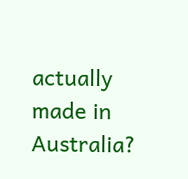actually made in Australia?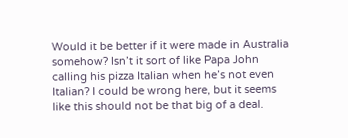Would it be better if it were made in Australia somehow? Isn’t it sort of like Papa John calling his pizza Italian when he’s not even Italian? I could be wrong here, but it seems like this should not be that big of a deal.